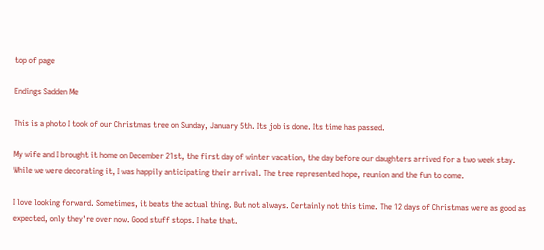top of page

Endings Sadden Me

This is a photo I took of our Christmas tree on Sunday, January 5th. Its job is done. Its time has passed.

My wife and I brought it home on December 21st, the first day of winter vacation, the day before our daughters arrived for a two week stay. While we were decorating it, I was happily anticipating their arrival. The tree represented hope, reunion and the fun to come.

I love looking forward. Sometimes, it beats the actual thing. But not always. Certainly not this time. The 12 days of Christmas were as good as expected, only they're over now. Good stuff stops. I hate that.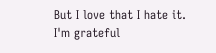But I love that I hate it. I'm grateful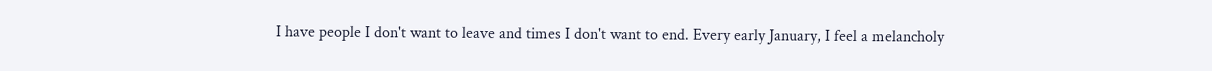I have people I don't want to leave and times I don't want to end. Every early January, I feel a melancholy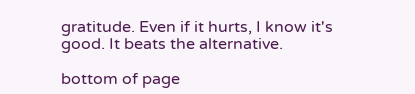gratitude. Even if it hurts, I know it's good. It beats the alternative.

bottom of page